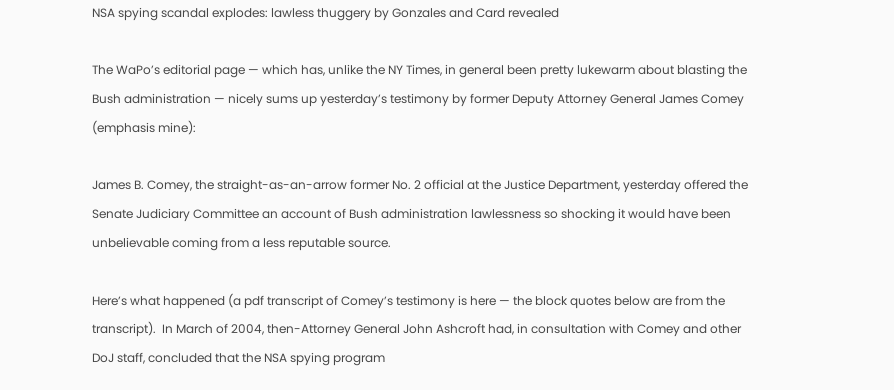NSA spying scandal explodes: lawless thuggery by Gonzales and Card revealed

The WaPo’s editorial page — which has, unlike the NY Times, in general been pretty lukewarm about blasting the Bush administration — nicely sums up yesterday’s testimony by former Deputy Attorney General James Comey (emphasis mine):

James B. Comey, the straight-as-an-arrow former No. 2 official at the Justice Department, yesterday offered the Senate Judiciary Committee an account of Bush administration lawlessness so shocking it would have been unbelievable coming from a less reputable source.

Here’s what happened (a pdf transcript of Comey’s testimony is here — the block quotes below are from the transcript).  In March of 2004, then-Attorney General John Ashcroft had, in consultation with Comey and other DoJ staff, concluded that the NSA spying program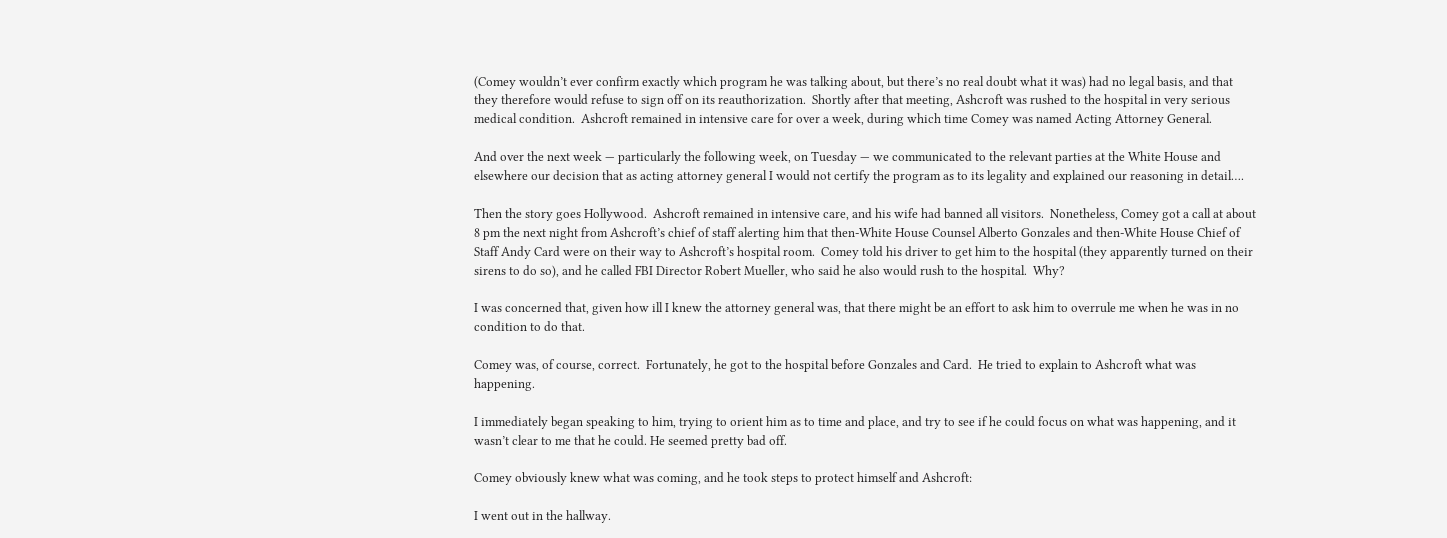(Comey wouldn’t ever confirm exactly which program he was talking about, but there’s no real doubt what it was) had no legal basis, and that they therefore would refuse to sign off on its reauthorization.  Shortly after that meeting, Ashcroft was rushed to the hospital in very serious medical condition.  Ashcroft remained in intensive care for over a week, during which time Comey was named Acting Attorney General.

And over the next week — particularly the following week, on Tuesday — we communicated to the relevant parties at the White House and elsewhere our decision that as acting attorney general I would not certify the program as to its legality and explained our reasoning in detail….

Then the story goes Hollywood.  Ashcroft remained in intensive care, and his wife had banned all visitors.  Nonetheless, Comey got a call at about 8 pm the next night from Ashcroft’s chief of staff alerting him that then-White House Counsel Alberto Gonzales and then-White House Chief of Staff Andy Card were on their way to Ashcroft’s hospital room.  Comey told his driver to get him to the hospital (they apparently turned on their sirens to do so), and he called FBI Director Robert Mueller, who said he also would rush to the hospital.  Why?

I was concerned that, given how ill I knew the attorney general was, that there might be an effort to ask him to overrule me when he was in no condition to do that.

Comey was, of course, correct.  Fortunately, he got to the hospital before Gonzales and Card.  He tried to explain to Ashcroft what was happening.

I immediately began speaking to him, trying to orient him as to time and place, and try to see if he could focus on what was happening, and it wasn’t clear to me that he could. He seemed pretty bad off.

Comey obviously knew what was coming, and he took steps to protect himself and Ashcroft:

I went out in the hallway.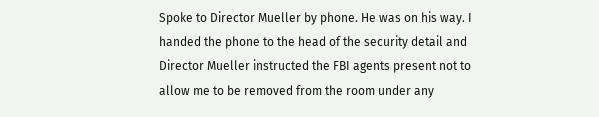Spoke to Director Mueller by phone. He was on his way. I handed the phone to the head of the security detail and Director Mueller instructed the FBI agents present not to allow me to be removed from the room under any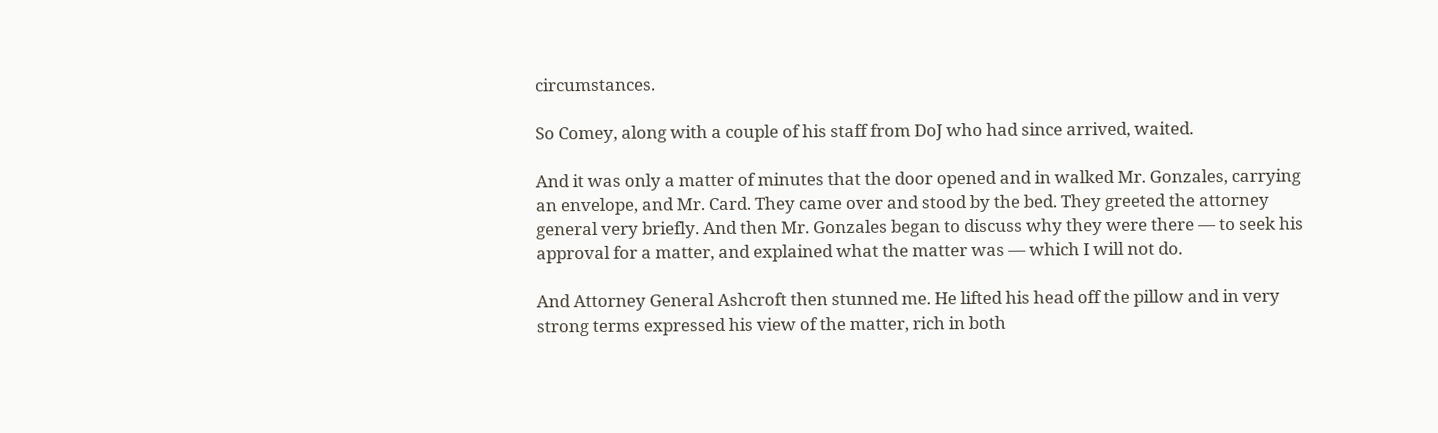circumstances.

So Comey, along with a couple of his staff from DoJ who had since arrived, waited.

And it was only a matter of minutes that the door opened and in walked Mr. Gonzales, carrying an envelope, and Mr. Card. They came over and stood by the bed. They greeted the attorney general very briefly. And then Mr. Gonzales began to discuss why they were there — to seek his approval for a matter, and explained what the matter was — which I will not do.

And Attorney General Ashcroft then stunned me. He lifted his head off the pillow and in very strong terms expressed his view of the matter, rich in both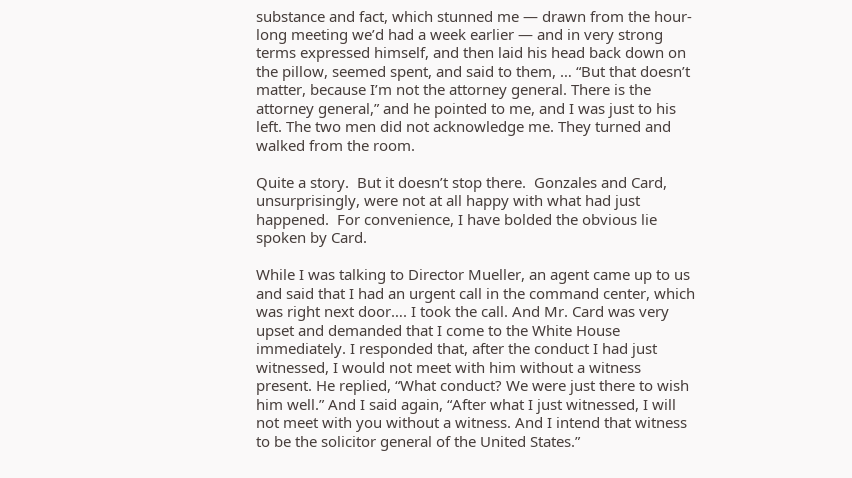substance and fact, which stunned me — drawn from the hour-long meeting we’d had a week earlier — and in very strong terms expressed himself, and then laid his head back down on the pillow, seemed spent, and said to them, … “But that doesn’t matter, because I’m not the attorney general. There is the attorney general,” and he pointed to me, and I was just to his left. The two men did not acknowledge me. They turned and walked from the room.

Quite a story.  But it doesn’t stop there.  Gonzales and Card, unsurprisingly, were not at all happy with what had just happened.  For convenience, I have bolded the obvious lie spoken by Card.

While I was talking to Director Mueller, an agent came up to us and said that I had an urgent call in the command center, which was right next door…. I took the call. And Mr. Card was very upset and demanded that I come to the White House immediately. I responded that, after the conduct I had just witnessed, I would not meet with him without a witness present. He replied, “What conduct? We were just there to wish him well.” And I said again, “After what I just witnessed, I will not meet with you without a witness. And I intend that witness to be the solicitor general of the United States.”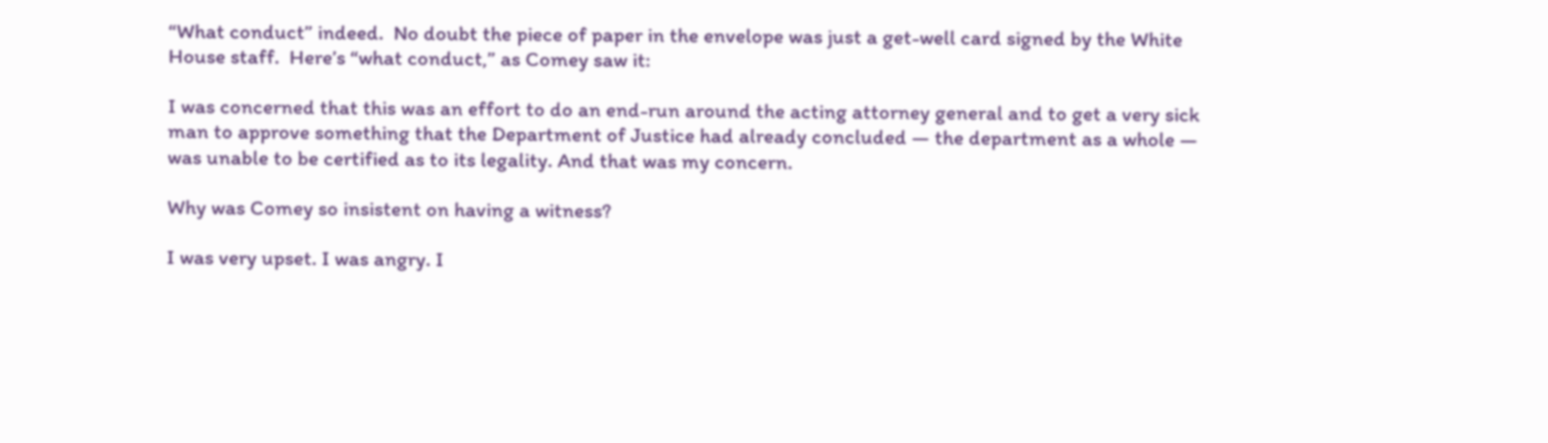“What conduct” indeed.  No doubt the piece of paper in the envelope was just a get-well card signed by the White House staff.  Here’s “what conduct,” as Comey saw it:

I was concerned that this was an effort to do an end-run around the acting attorney general and to get a very sick man to approve something that the Department of Justice had already concluded — the department as a whole — was unable to be certified as to its legality. And that was my concern.

Why was Comey so insistent on having a witness?

I was very upset. I was angry. I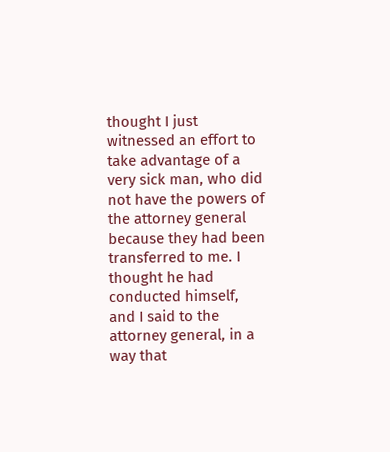thought I just witnessed an effort to take advantage of a very sick man, who did not have the powers of the attorney general because they had been transferred to me. I thought he had conducted himself, and I said to the attorney general, in a way that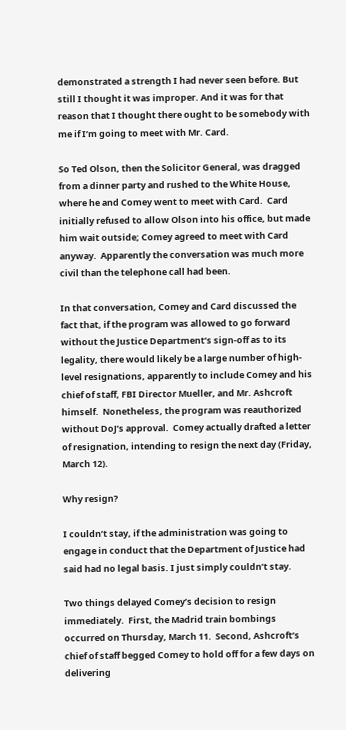demonstrated a strength I had never seen before. But still I thought it was improper. And it was for that reason that I thought there ought to be somebody with me if I’m going to meet with Mr. Card.

So Ted Olson, then the Solicitor General, was dragged from a dinner party and rushed to the White House, where he and Comey went to meet with Card.  Card initially refused to allow Olson into his office, but made him wait outside; Comey agreed to meet with Card anyway.  Apparently the conversation was much more civil than the telephone call had been.

In that conversation, Comey and Card discussed the fact that, if the program was allowed to go forward without the Justice Department’s sign-off as to its legality, there would likely be a large number of high-level resignations, apparently to include Comey and his chief of staff, FBI Director Mueller, and Mr. Ashcroft himself.  Nonetheless, the program was reauthorized without DoJ’s approval.  Comey actually drafted a letter of resignation, intending to resign the next day (Friday, March 12).

Why resign?

I couldn’t stay, if the administration was going to engage in conduct that the Department of Justice had said had no legal basis. I just simply couldn’t stay.

Two things delayed Comey’s decision to resign immediately.  First, the Madrid train bombings occurred on Thursday, March 11.  Second, Ashcroft’s chief of staff begged Comey to hold off for a few days on delivering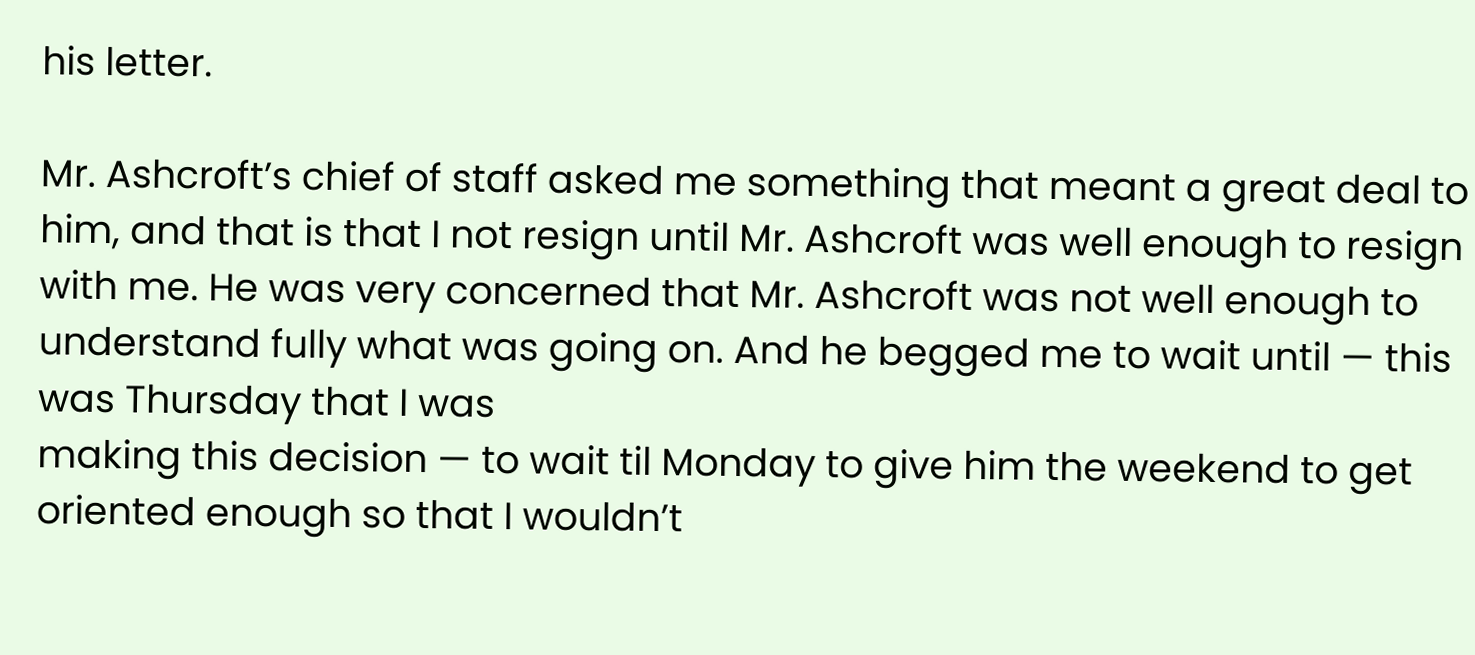his letter.

Mr. Ashcroft’s chief of staff asked me something that meant a great deal to him, and that is that I not resign until Mr. Ashcroft was well enough to resign with me. He was very concerned that Mr. Ashcroft was not well enough to understand fully what was going on. And he begged me to wait until — this was Thursday that I was
making this decision — to wait til Monday to give him the weekend to get oriented enough so that I wouldn’t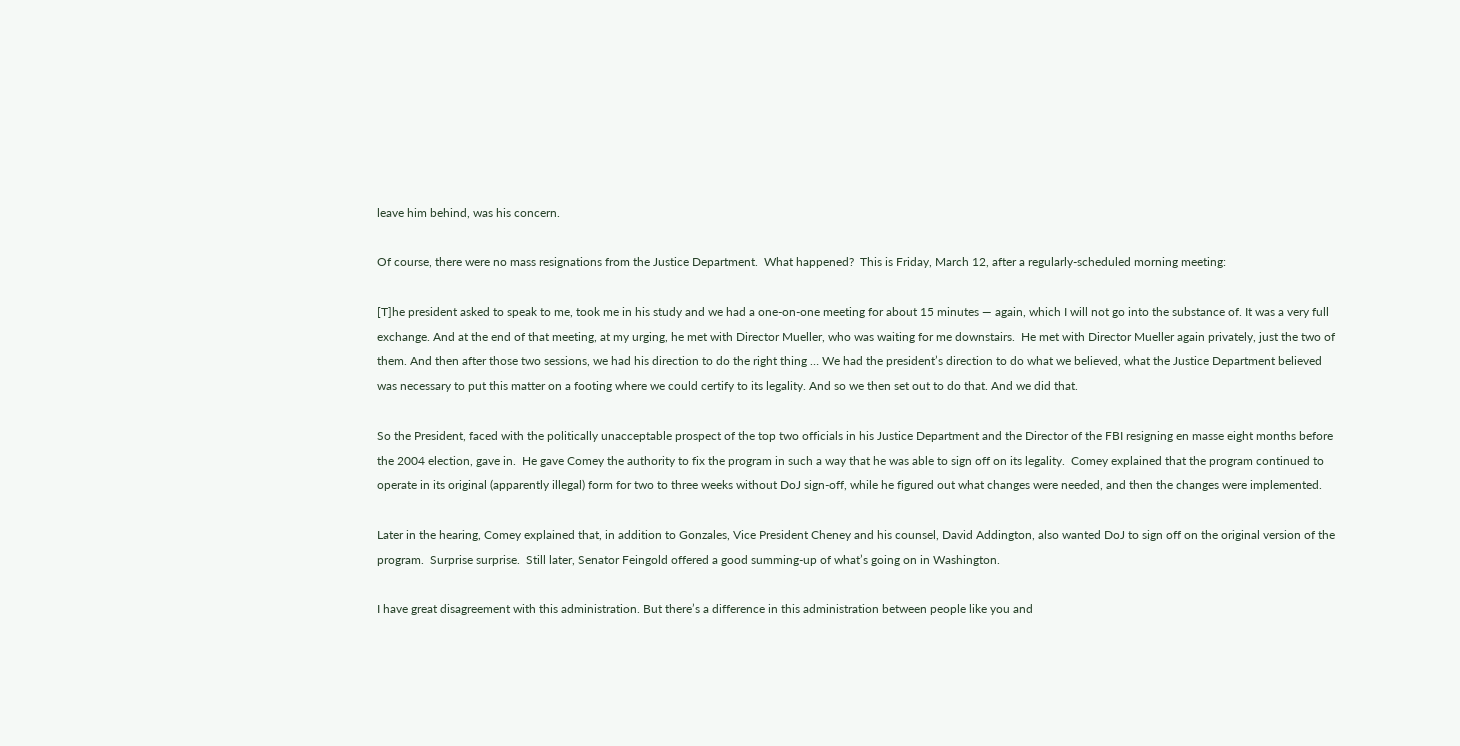leave him behind, was his concern.

Of course, there were no mass resignations from the Justice Department.  What happened?  This is Friday, March 12, after a regularly-scheduled morning meeting:

[T]he president asked to speak to me, took me in his study and we had a one-on-one meeting for about 15 minutes — again, which I will not go into the substance of. It was a very full exchange. And at the end of that meeting, at my urging, he met with Director Mueller, who was waiting for me downstairs.  He met with Director Mueller again privately, just the two of them. And then after those two sessions, we had his direction to do the right thing … We had the president’s direction to do what we believed, what the Justice Department believed was necessary to put this matter on a footing where we could certify to its legality. And so we then set out to do that. And we did that.

So the President, faced with the politically unacceptable prospect of the top two officials in his Justice Department and the Director of the FBI resigning en masse eight months before the 2004 election, gave in.  He gave Comey the authority to fix the program in such a way that he was able to sign off on its legality.  Comey explained that the program continued to operate in its original (apparently illegal) form for two to three weeks without DoJ sign-off, while he figured out what changes were needed, and then the changes were implemented.

Later in the hearing, Comey explained that, in addition to Gonzales, Vice President Cheney and his counsel, David Addington, also wanted DoJ to sign off on the original version of the program.  Surprise surprise.  Still later, Senator Feingold offered a good summing-up of what’s going on in Washington.

I have great disagreement with this administration. But there’s a difference in this administration between people like you and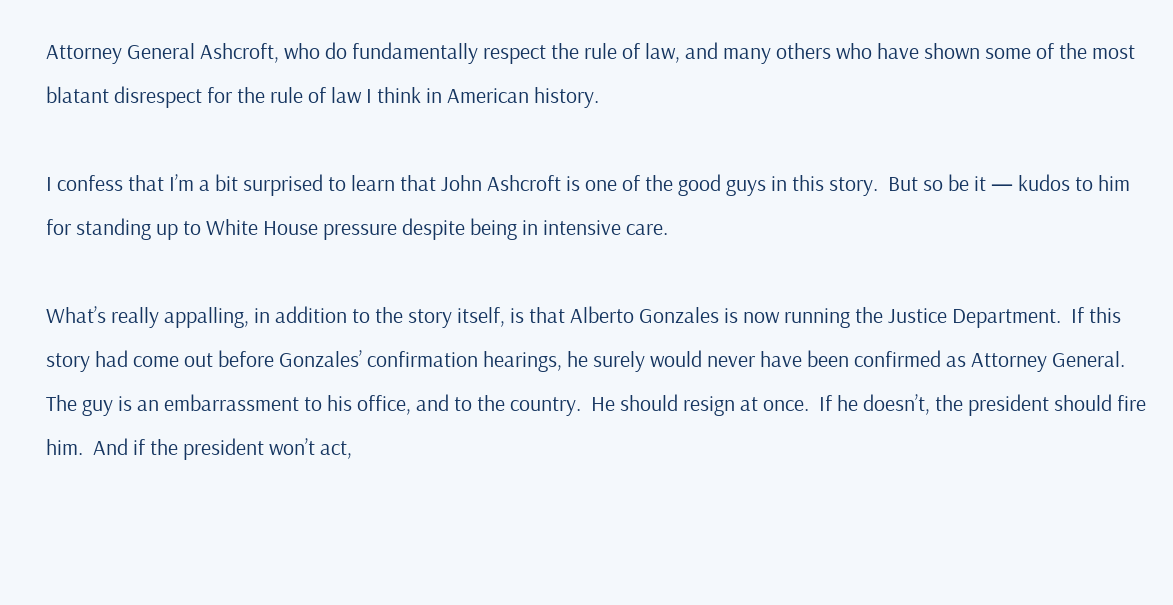Attorney General Ashcroft, who do fundamentally respect the rule of law, and many others who have shown some of the most blatant disrespect for the rule of law I think in American history.

I confess that I’m a bit surprised to learn that John Ashcroft is one of the good guys in this story.  But so be it — kudos to him for standing up to White House pressure despite being in intensive care.

What’s really appalling, in addition to the story itself, is that Alberto Gonzales is now running the Justice Department.  If this story had come out before Gonzales’ confirmation hearings, he surely would never have been confirmed as Attorney General.  The guy is an embarrassment to his office, and to the country.  He should resign at once.  If he doesn’t, the president should fire him.  And if the president won’t act,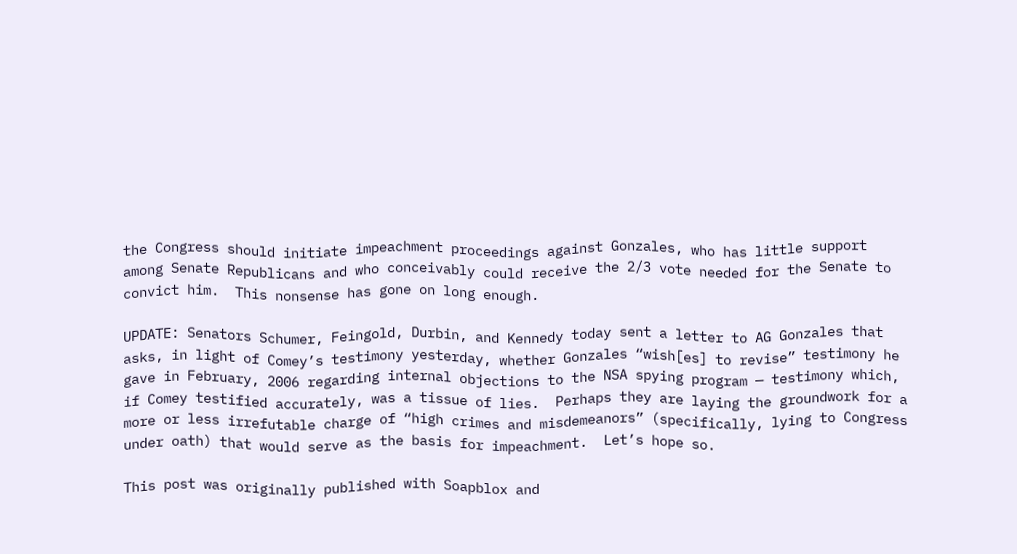the Congress should initiate impeachment proceedings against Gonzales, who has little support among Senate Republicans and who conceivably could receive the 2/3 vote needed for the Senate to convict him.  This nonsense has gone on long enough.

UPDATE: Senators Schumer, Feingold, Durbin, and Kennedy today sent a letter to AG Gonzales that asks, in light of Comey’s testimony yesterday, whether Gonzales “wish[es] to revise” testimony he gave in February, 2006 regarding internal objections to the NSA spying program — testimony which, if Comey testified accurately, was a tissue of lies.  Perhaps they are laying the groundwork for a more or less irrefutable charge of “high crimes and misdemeanors” (specifically, lying to Congress under oath) that would serve as the basis for impeachment.  Let’s hope so.

This post was originally published with Soapblox and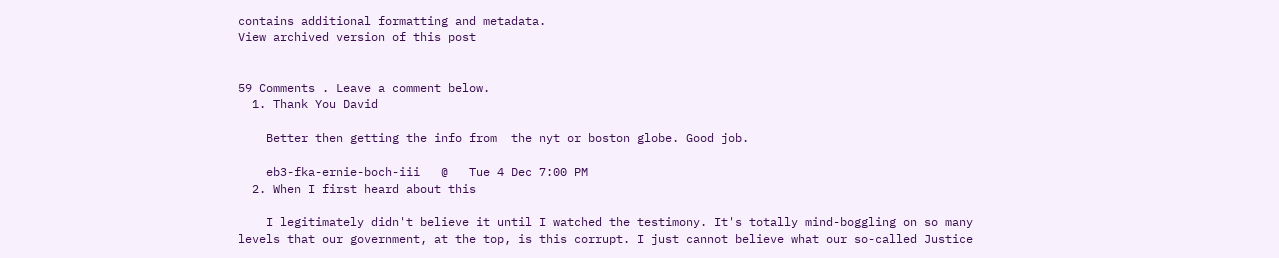contains additional formatting and metadata.
View archived version of this post


59 Comments . Leave a comment below.
  1. Thank You David

    Better then getting the info from  the nyt or boston globe. Good job.

    eb3-fka-ernie-boch-iii   @   Tue 4 Dec 7:00 PM
  2. When I first heard about this

    I legitimately didn't believe it until I watched the testimony. It's totally mind-boggling on so many levels that our government, at the top, is this corrupt. I just cannot believe what our so-called Justice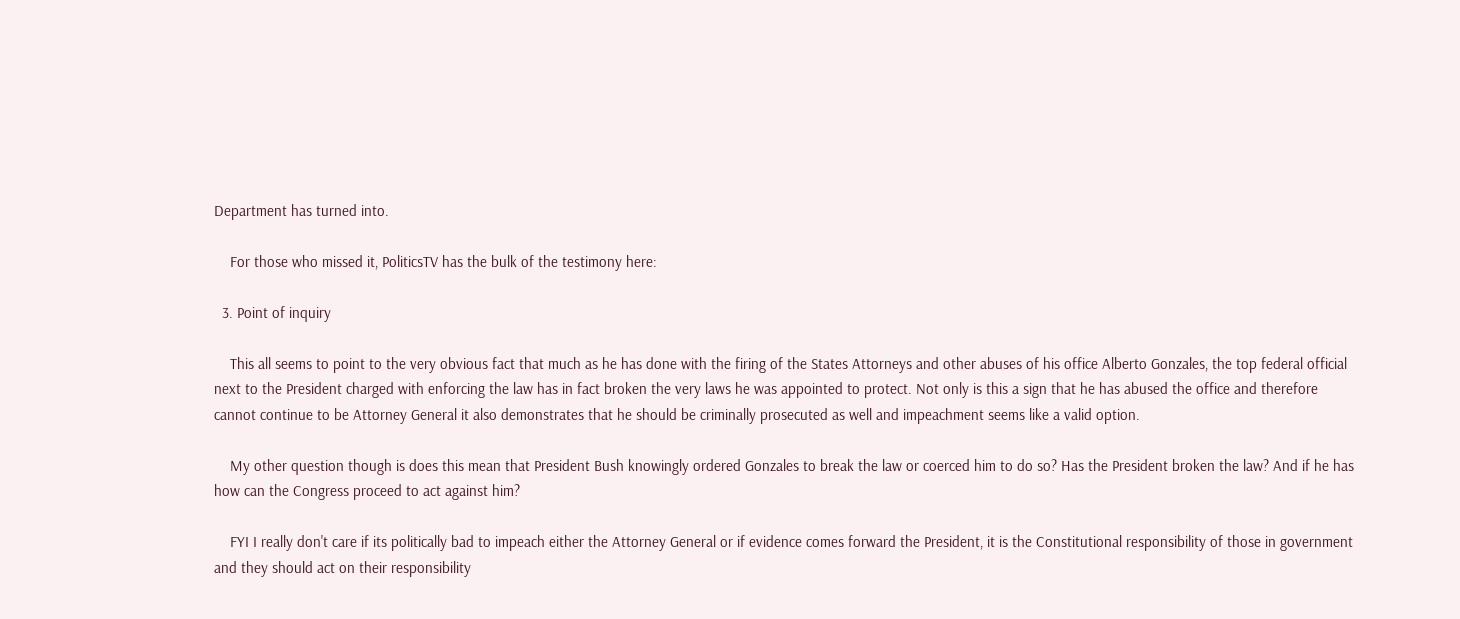Department has turned into.

    For those who missed it, PoliticsTV has the bulk of the testimony here:

  3. Point of inquiry

    This all seems to point to the very obvious fact that much as he has done with the firing of the States Attorneys and other abuses of his office Alberto Gonzales, the top federal official next to the President charged with enforcing the law has in fact broken the very laws he was appointed to protect. Not only is this a sign that he has abused the office and therefore cannot continue to be Attorney General it also demonstrates that he should be criminally prosecuted as well and impeachment seems like a valid option.

    My other question though is does this mean that President Bush knowingly ordered Gonzales to break the law or coerced him to do so? Has the President broken the law? And if he has how can the Congress proceed to act against him?

    FYI I really don't care if its politically bad to impeach either the Attorney General or if evidence comes forward the President, it is the Constitutional responsibility of those in government and they should act on their responsibility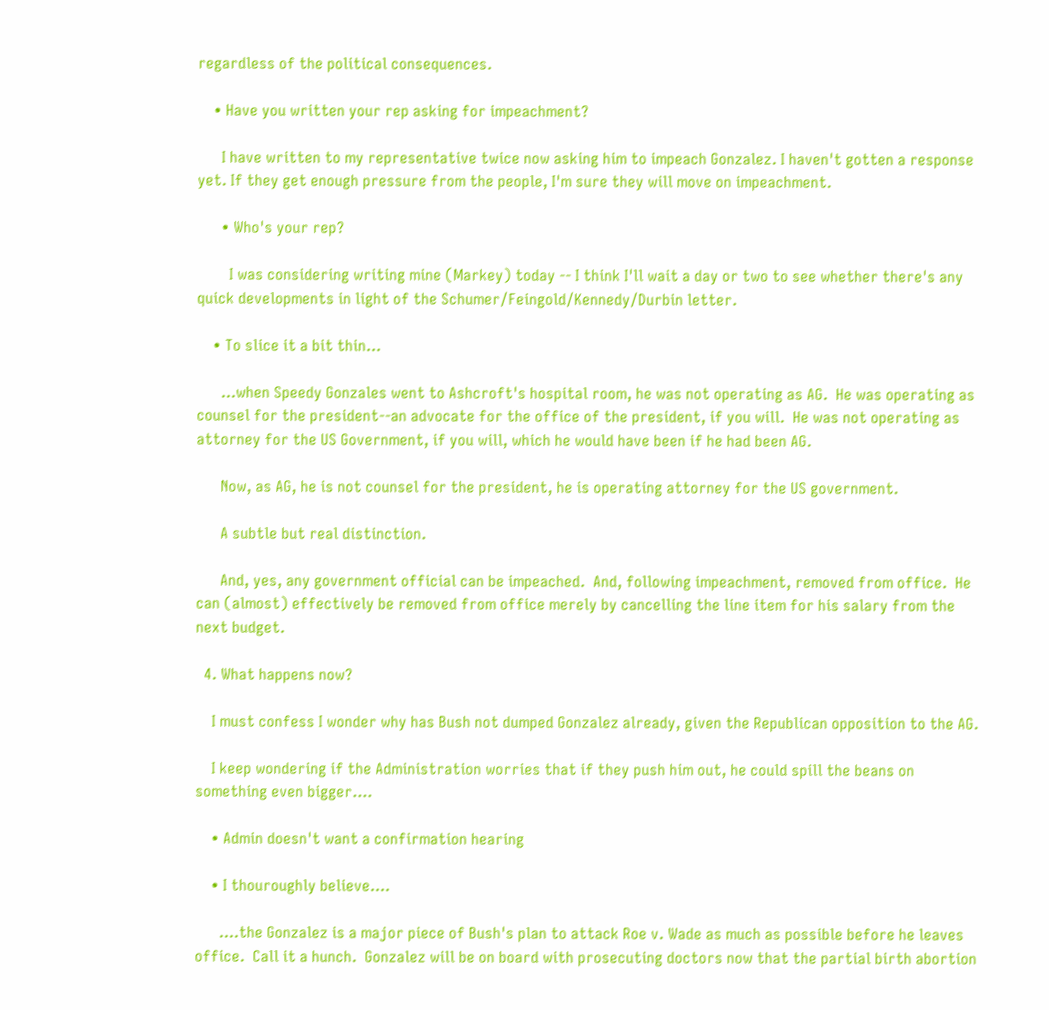regardless of the political consequences.

    • Have you written your rep asking for impeachment?

      I have written to my representative twice now asking him to impeach Gonzalez. I haven't gotten a response yet. If they get enough pressure from the people, I'm sure they will move on impeachment.

      • Who's your rep?

        I was considering writing mine (Markey) today -- I think I'll wait a day or two to see whether there's any quick developments in light of the Schumer/Feingold/Kennedy/Durbin letter.

    • To slice it a bit thin...

      ...when Speedy Gonzales went to Ashcroft's hospital room, he was not operating as AG.  He was operating as counsel for the president--an advocate for the office of the president, if you will.  He was not operating as attorney for the US Government, if you will, which he would have been if he had been AG.

      Now, as AG, he is not counsel for the president, he is operating attorney for the US government.

      A subtle but real distinction.

      And, yes, any government official can be impeached.  And, following impeachment, removed from office.  He can (almost) effectively be removed from office merely by cancelling the line item for his salary from the next budget.

  4. What happens now?

    I must confess I wonder why has Bush not dumped Gonzalez already, given the Republican opposition to the AG.

    I keep wondering if the Administration worries that if they push him out, he could spill the beans on something even bigger....

    • Admin doesn't want a confirmation hearing

    • I thouroughly believe....

      ....the Gonzalez is a major piece of Bush's plan to attack Roe v. Wade as much as possible before he leaves office.  Call it a hunch.  Gonzalez will be on board with prosecuting doctors now that the partial birth abortion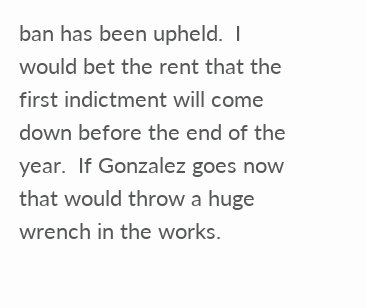ban has been upheld.  I would bet the rent that the first indictment will come down before the end of the year.  If Gonzalez goes now that would throw a huge wrench in the works.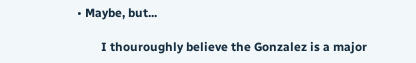• Maybe, but...

        I thouroughly believe the Gonzalez is a major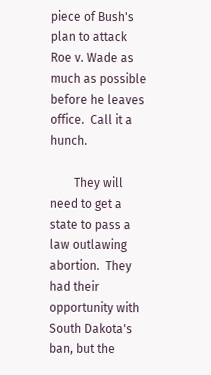piece of Bush's plan to attack Roe v. Wade as much as possible before he leaves office.  Call it a hunch.

        They will need to get a state to pass a law outlawing abortion.  They had their opportunity with South Dakota's ban, but the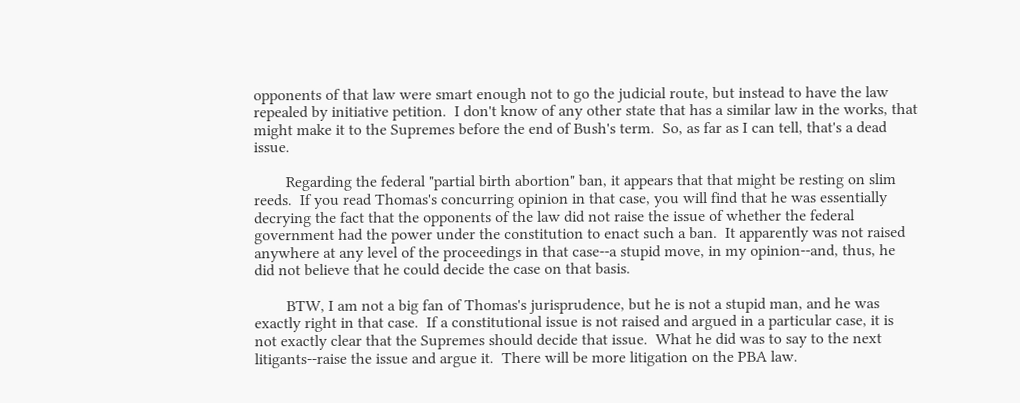opponents of that law were smart enough not to go the judicial route, but instead to have the law repealed by initiative petition.  I don't know of any other state that has a similar law in the works, that might make it to the Supremes before the end of Bush's term.  So, as far as I can tell, that's a dead issue.

        Regarding the federal "partial birth abortion" ban, it appears that that might be resting on slim reeds.  If you read Thomas's concurring opinion in that case, you will find that he was essentially decrying the fact that the opponents of the law did not raise the issue of whether the federal government had the power under the constitution to enact such a ban.  It apparently was not raised anywhere at any level of the proceedings in that case--a stupid move, in my opinion--and, thus, he did not believe that he could decide the case on that basis.

        BTW, I am not a big fan of Thomas's jurisprudence, but he is not a stupid man, and he was exactly right in that case.  If a constitutional issue is not raised and argued in a particular case, it is not exactly clear that the Supremes should decide that issue.  What he did was to say to the next litigants--raise the issue and argue it.  There will be more litigation on the PBA law.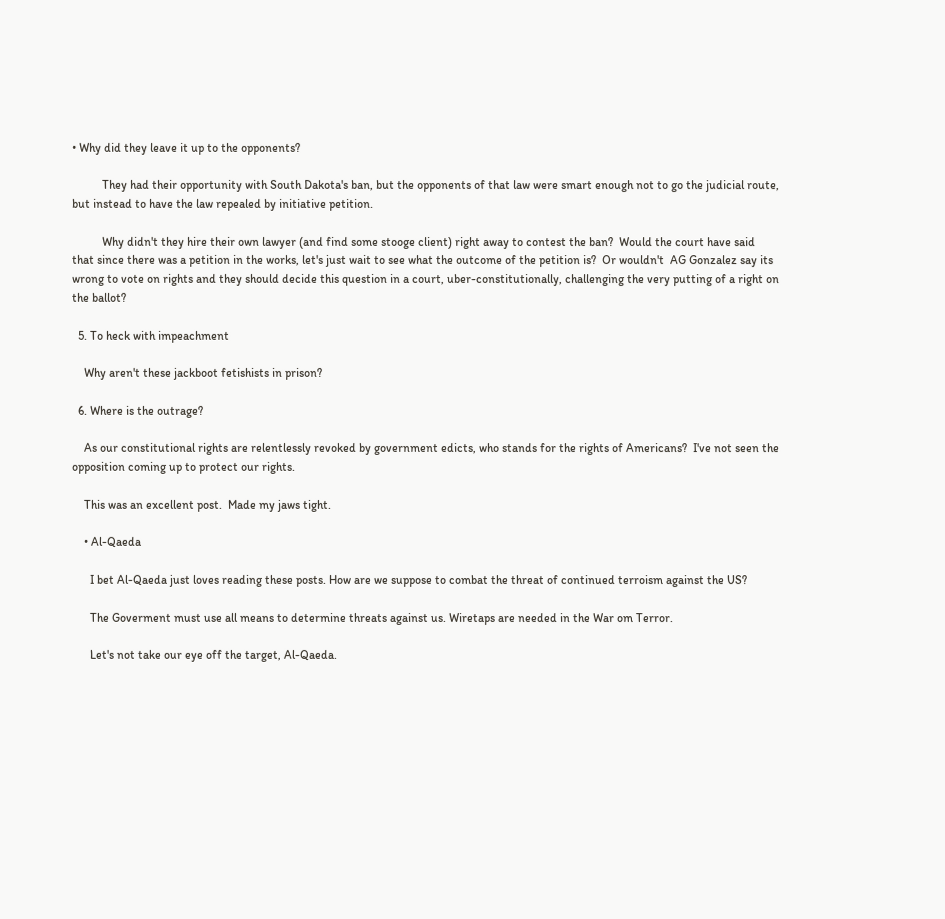• Why did they leave it up to the opponents?

          They had their opportunity with South Dakota's ban, but the opponents of that law were smart enough not to go the judicial route, but instead to have the law repealed by initiative petition.

          Why didn't they hire their own lawyer (and find some stooge client) right away to contest the ban?  Would the court have said that since there was a petition in the works, let's just wait to see what the outcome of the petition is?  Or wouldn't  AG Gonzalez say its wrong to vote on rights and they should decide this question in a court, uber-constitutionally, challenging the very putting of a right on the ballot?

  5. To heck with impeachment

    Why aren't these jackboot fetishists in prison?

  6. Where is the outrage?

    As our constitutional rights are relentlessly revoked by government edicts, who stands for the rights of Americans?  I've not seen the opposition coming up to protect our rights.

    This was an excellent post.  Made my jaws tight.

    • Al-Qaeda

      I bet Al-Qaeda just loves reading these posts. How are we suppose to combat the threat of continued terroism against the US?

      The Goverment must use all means to determine threats against us. Wiretaps are needed in the War om Terror.

      Let's not take our eye off the target, Al-Qaeda.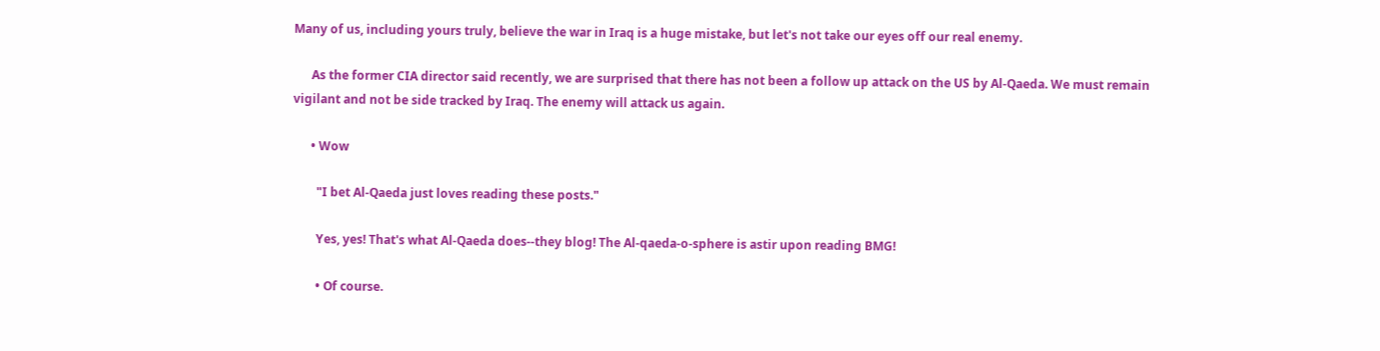Many of us, including yours truly, believe the war in Iraq is a huge mistake, but let's not take our eyes off our real enemy.

      As the former CIA director said recently, we are surprised that there has not been a follow up attack on the US by Al-Qaeda. We must remain vigilant and not be side tracked by Iraq. The enemy will attack us again.

      • Wow

        "I bet Al-Qaeda just loves reading these posts."

        Yes, yes! That's what Al-Qaeda does--they blog! The Al-qaeda-o-sphere is astir upon reading BMG!

        • Of course.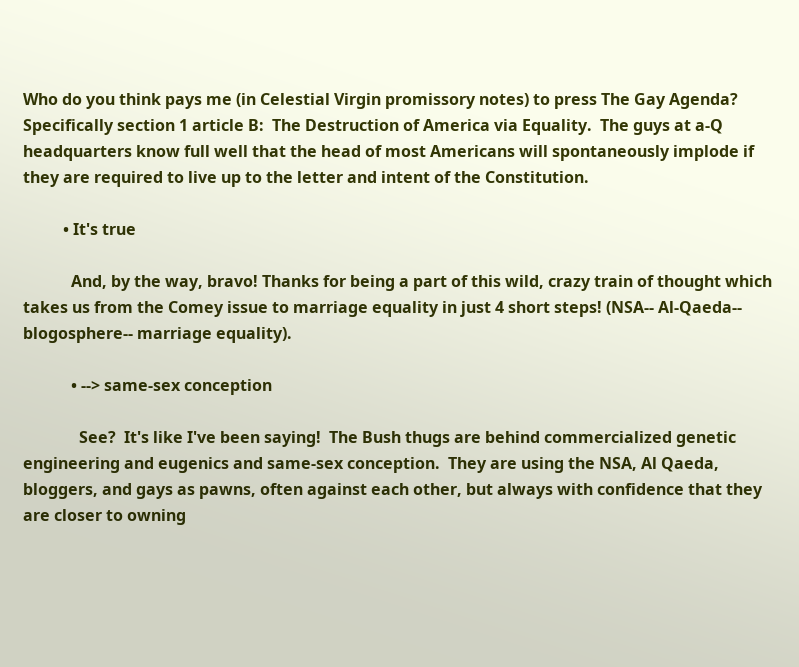Who do you think pays me (in Celestial Virgin promissory notes) to press The Gay Agenda?  Specifically section 1 article B:  The Destruction of America via Equality.  The guys at a-Q headquarters know full well that the head of most Americans will spontaneously implode if they are required to live up to the letter and intent of the Constitution.

          • It's true

            And, by the way, bravo! Thanks for being a part of this wild, crazy train of thought which takes us from the Comey issue to marriage equality in just 4 short steps! (NSA-- Al-Qaeda-- blogosphere-- marriage equality).

            • --> same-sex conception

              See?  It's like I've been saying!  The Bush thugs are behind commercialized genetic engineering and eugenics and same-sex conception.  They are using the NSA, Al Qaeda, bloggers, and gays as pawns, often against each other, but always with confidence that they are closer to owning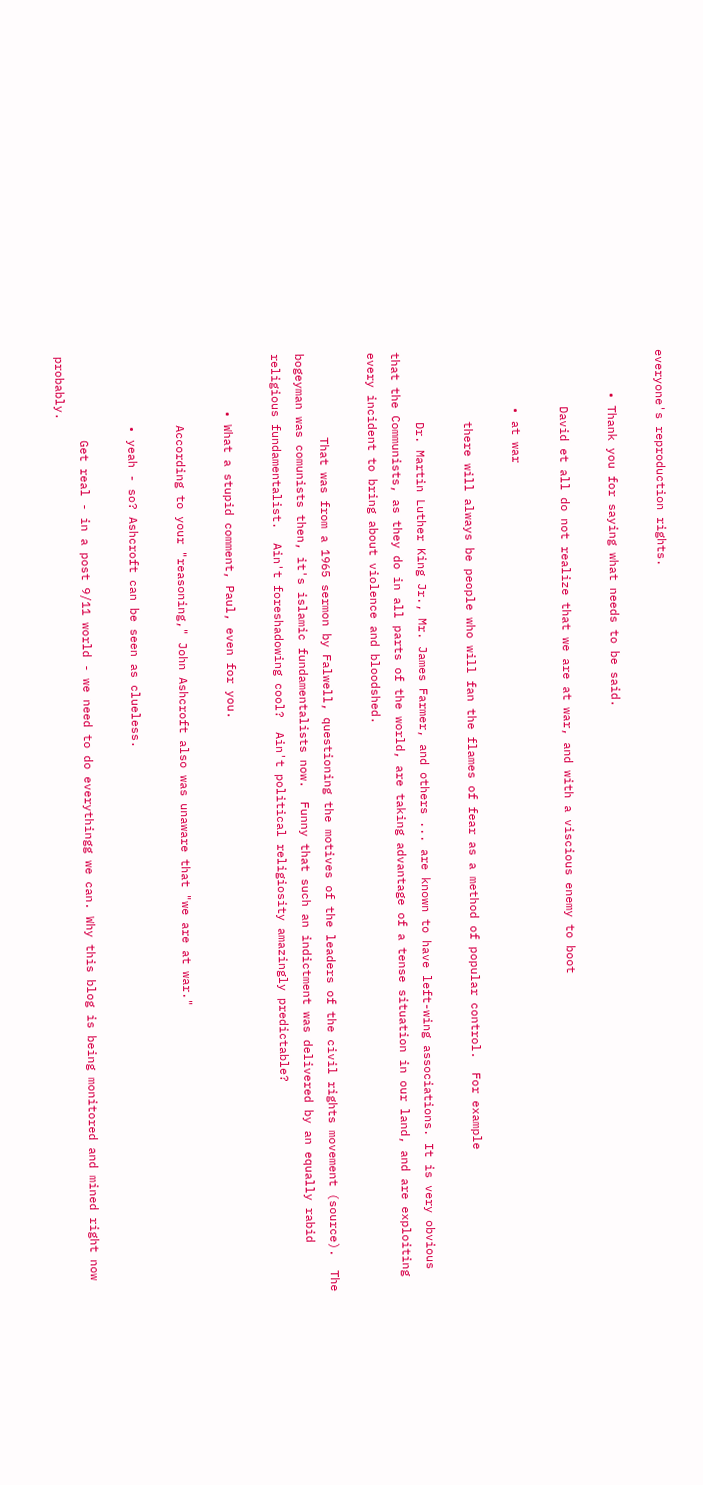everyone's reproduction rights.

      • Thank you for saying what needs to be said.

        David et all do not realize that we are at war, and with a viscious enemy to boot

        • at war

          there will always be people who will fan the flames of fear as a method of popular control.  For example

          Dr. Martin Luther King Jr., Mr. James Farmer, and others ... are known to have left-wing associations. It is very obvious that the Communists, as they do in all parts of the world, are taking advantage of a tense situation in our land, and are exploiting every incident to bring about violence and bloodshed.

            That was from a 1965 sermon by Falwell, questioning the motives of the leaders of the civil rights movement (source).  The bogeyman was comunists then, it's islamic fundamentalists now.  Funny that such an indictment was delivered by an equally rabid religious fundamentalist.  Ain't foreshadowing cool?  Ain't political religiosity amazingly predictable?

        • What a stupid comment, Paul, even for you.

          According to your "reasoning," John Ashcroft also was unaware that "we are at war."

          • yeah - so? Ashcroft can be seen as clueless.

            Get real - in a post 9/11 world - we need to do everythingg we can. Why this blog is being monitored and mined right now probably.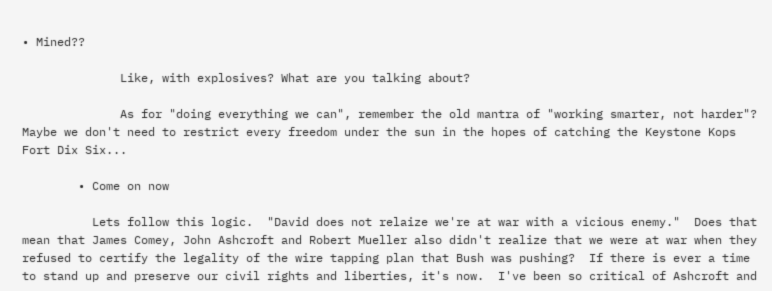• Mined??

              Like, with explosives? What are you talking about?

              As for "doing everything we can", remember the old mantra of "working smarter, not harder"? Maybe we don't need to restrict every freedom under the sun in the hopes of catching the Keystone Kops Fort Dix Six...

        • Come on now

          Lets follow this logic.  "David does not relaize we're at war with a vicious enemy."  Does that mean that James Comey, John Ashcroft and Robert Mueller also didn't realize that we were at war when they refused to certify the legality of the wire tapping plan that Bush was pushing?  If there is ever a time to stand up and preserve our civil rights and liberties, it's now.  I've been so critical of Ashcroft and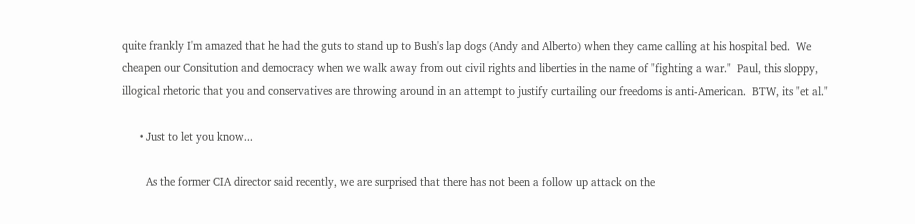quite frankly I'm amazed that he had the guts to stand up to Bush's lap dogs (Andy and Alberto) when they came calling at his hospital bed.  We cheapen our Consitution and democracy when we walk away from out civil rights and liberties in the name of "fighting a war."  Paul, this sloppy, illogical rhetoric that you and conservatives are throwing around in an attempt to justify curtailing our freedoms is anti-American.  BTW, its "et al."

      • Just to let you know...

        As the former CIA director said recently, we are surprised that there has not been a follow up attack on the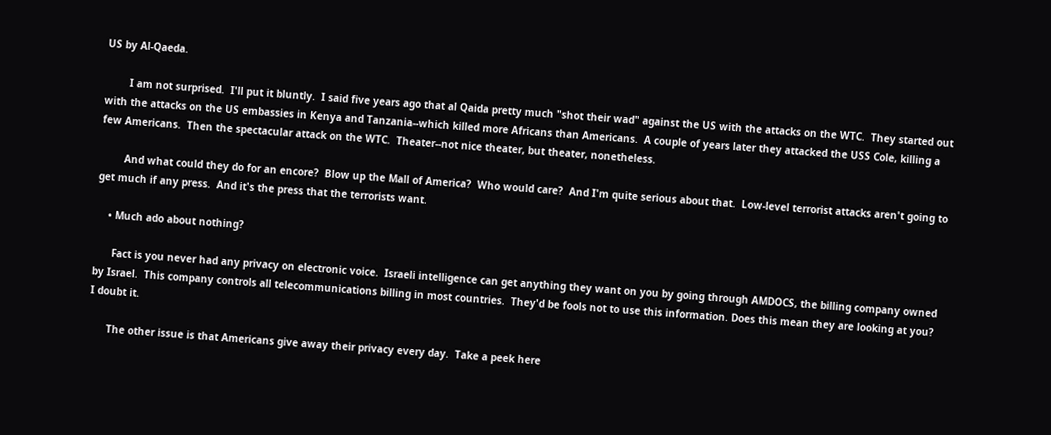US by Al-Qaeda.

        I am not surprised.  I'll put it bluntly.  I said five years ago that al Qaida pretty much "shot their wad" against the US with the attacks on the WTC.  They started out with the attacks on the US embassies in Kenya and Tanzania--which killed more Africans than Americans.  A couple of years later they attacked the USS Cole, killing a few Americans.  Then the spectacular attack on the WTC.  Theater--not nice theater, but theater, nonetheless.

        And what could they do for an encore?  Blow up the Mall of America?  Who would care?  And I'm quite serious about that.  Low-level terrorist attacks aren't going to get much if any press.  And it's the press that the terrorists want.

    • Much ado about nothing?

      Fact is you never had any privacy on electronic voice.  Israeli intelligence can get anything they want on you by going through AMDOCS, the billing company owned by Israel.  This company controls all telecommunications billing in most countries.  They'd be fools not to use this information. Does this mean they are looking at you?  I doubt it.

      The other issue is that Americans give away their privacy every day.  Take a peek here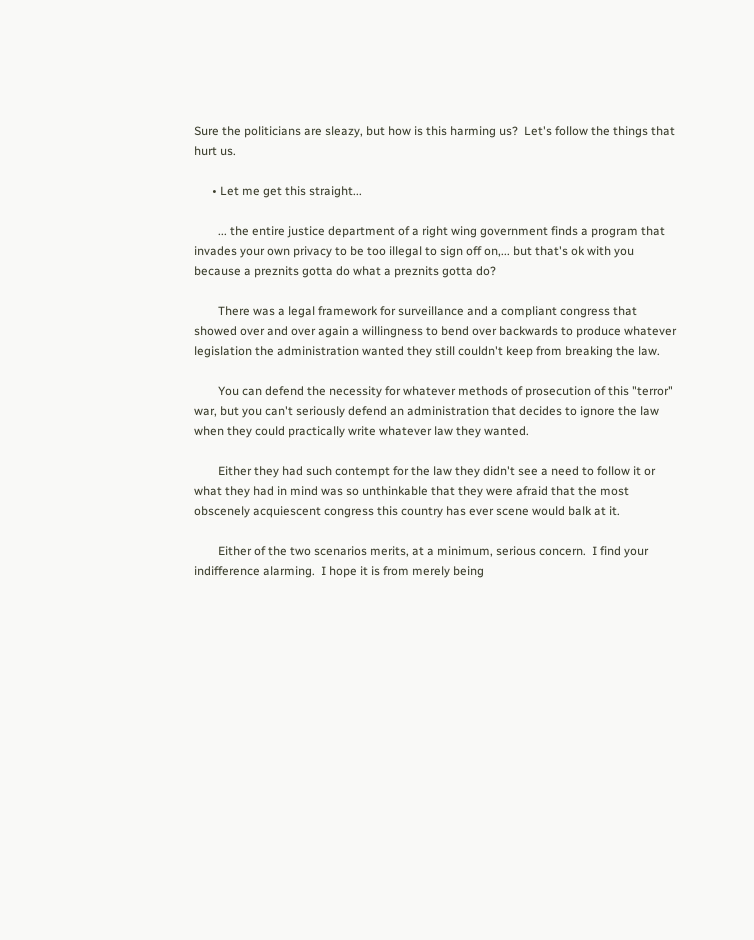Sure the politicians are sleazy, but how is this harming us?  Let's follow the things that hurt us.

      • Let me get this straight...

        ... the entire justice department of a right wing government finds a program that invades your own privacy to be too illegal to sign off on,... but that's ok with you because a preznits gotta do what a preznits gotta do?

        There was a legal framework for surveillance and a compliant congress that showed over and over again a willingness to bend over backwards to produce whatever legislation the administration wanted they still couldn't keep from breaking the law.

        You can defend the necessity for whatever methods of prosecution of this "terror" war, but you can't seriously defend an administration that decides to ignore the law when they could practically write whatever law they wanted.

        Either they had such contempt for the law they didn't see a need to follow it or what they had in mind was so unthinkable that they were afraid that the most obscenely acquiescent congress this country has ever scene would balk at it.

        Either of the two scenarios merits, at a minimum, serious concern.  I find your indifference alarming.  I hope it is from merely being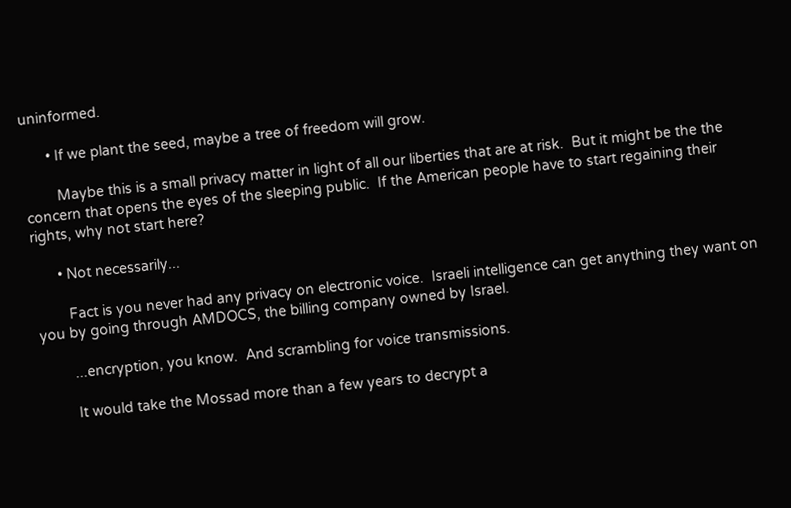uninformed.

      • If we plant the seed, maybe a tree of freedom will grow.

        Maybe this is a small privacy matter in light of all our liberties that are at risk.  But it might be the the concern that opens the eyes of the sleeping public.  If the American people have to start regaining their rights, why not start here?

      • Not necessarily...

        Fact is you never had any privacy on electronic voice.  Israeli intelligence can get anything they want on you by going through AMDOCS, the billing company owned by Israel.

        ...encryption, you know.  And scrambling for voice transmissions.

        It would take the Mossad more than a few years to decrypt a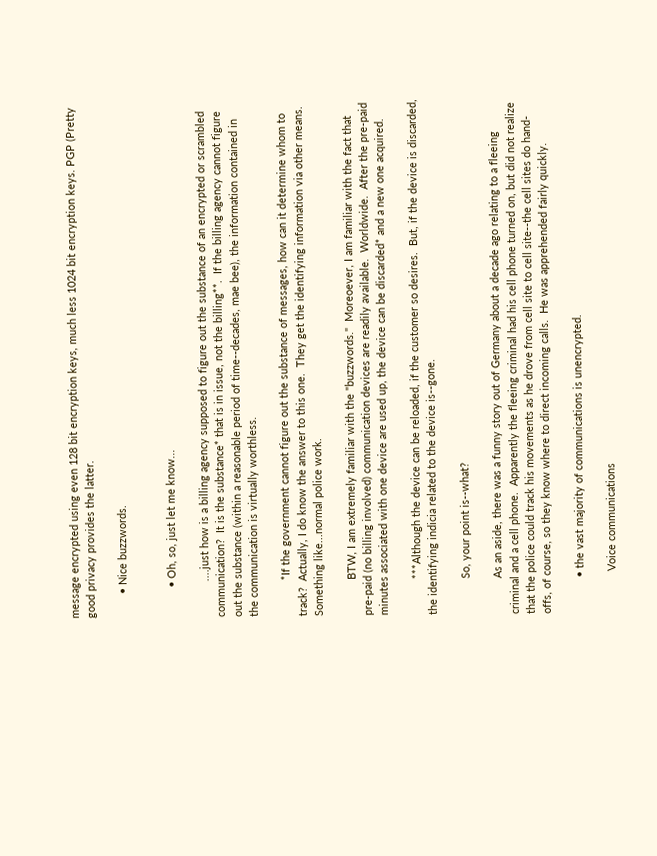message encrypted using even 128 bit encryption keys, much less 1024 bit encryption keys. PGP (Pretty good privacy provides the latter.

        • Nice buzzwords.


          • Oh, so, just let me know...

            ....just how is a billing agency supposed to figure out the substance of an encrypted or scrambled communication?  It is the substance* that is in issue, not the billing**.  If the billing agency cannot figure out the substance (within a reasonable period of time--decades, mae bee), the information contained in the communication is virtually worthless.

            *If the government cannot figure out the substance of messages, how can it determine whom to track?  Actually, I do know the answer to this one.  They get the identifying information via other means.  Something like...normal police work.

            BTW, I am extremely familiar with the "buzzwords."  Moreoever, I am familiar with the fact that pre-paid (no billing involved) communication devices are readily available.  Worldwide.  After the pre-paid minutes associated with one device are used up, the device can be discarded* and a new one acquired.

            ***Although the device can be reloaded, if the customer so desires.  But, if the device is discarded, the identifying indicia related to the device is--gone.

            So, your point is--what?

            As an aside, there was a funny story out of Germany about a decade ago relating to a fleeing criminal and a cell phone.  Apparently the fleeing criminal had his cell phone turned on, but did not realize that the police could track his movements as he drove from cell site to cell site--the cell sites do hand-offs, of course, so they know where to direct incoming calls.  He was apprehended fairly quickly.

            • the vast majority of communications is unencrypted.

              Voice communications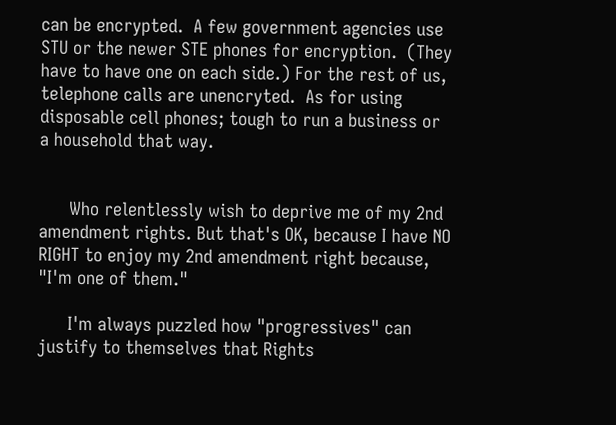can be encrypted.  A few government agencies use STU or the newer STE phones for encryption.  (They have to have one on each side.) For the rest of us, telephone calls are unencryted.  As for using disposable cell phones; tough to run a business or a household that way.


      Who relentlessly wish to deprive me of my 2nd amendment rights. But that's OK, because I have NO RIGHT to enjoy my 2nd amendment right because, "I'm one of them."

      I'm always puzzled how "progressives" can justify to themselves that Rights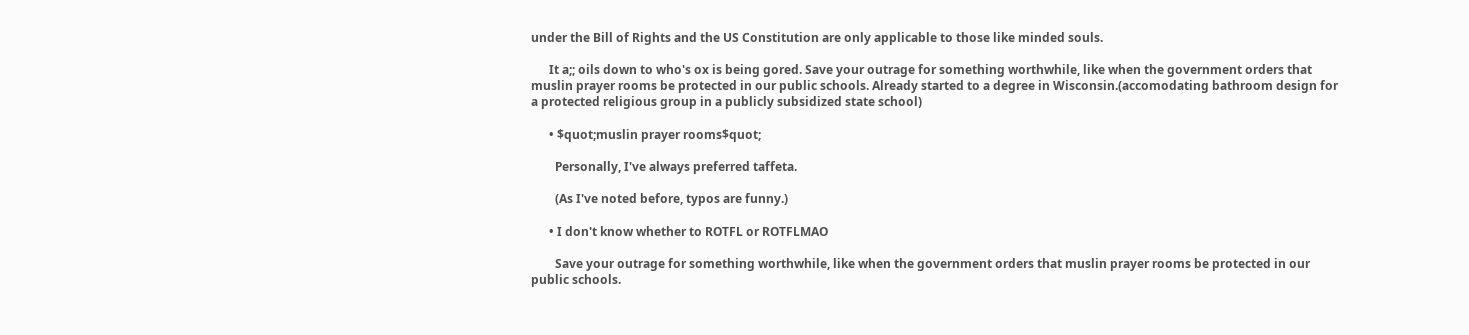under the Bill of Rights and the US Constitution are only applicable to those like minded souls.

      It a;; oils down to who's ox is being gored. Save your outrage for something worthwhile, like when the government orders that muslin prayer rooms be protected in our public schools. Already started to a degree in Wisconsin.(accomodating bathroom design for a protected religious group in a publicly subsidized state school)

      • $quot;muslin prayer rooms$quot;

        Personally, I've always preferred taffeta.

        (As I've noted before, typos are funny.)

      • I don't know whether to ROTFL or ROTFLMAO

        Save your outrage for something worthwhile, like when the government orders that muslin prayer rooms be protected in our public schools.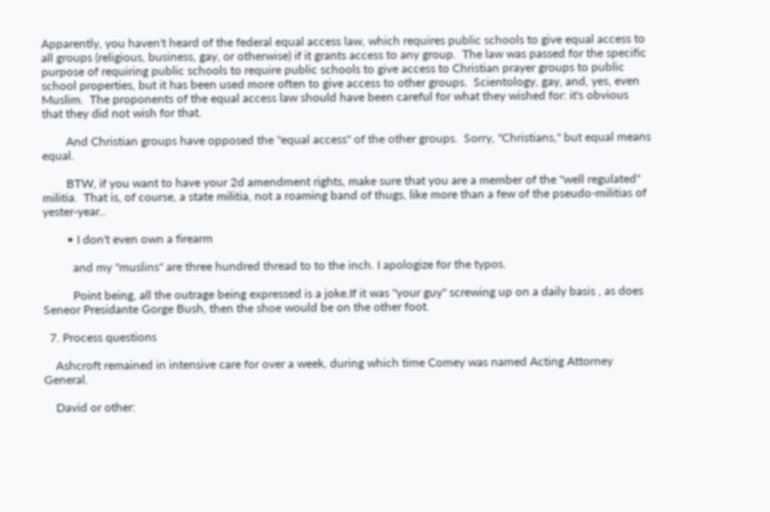Apparently, you haven't heard of the federal equal access law, which requires public schools to give equal access to all groups (religious, business, gay, or otherwise) if it grants access to any group.  The law was passed for the specific purpose of requiring public schools to require public schools to give access to Christian prayer groups to public school properties, but it has been used more often to give access to other groups.  Scientology, gay, and, yes, even Muslim.  The proponents of the equal access law should have been careful for what they wished for: it's obvious that they did not wish for that.

        And Christian groups have opposed the "equal access" of the other groups.  Sorry, "Christians," but equal means equal.

        BTW, if you want to have your 2d amendment rights, make sure that you are a member of the "well regulated" militia.  That is, of course, a state militia, not a roaming band of thugs, like more than a few of the pseudo-militias of yester-year..

        • I don't even own a firearm

          and my "muslins" are three hundred thread to to the inch. I apologize for the typos.

          Point being, all the outrage being expressed is a joke.If it was "your guy" screwing up on a daily basis , as does Seneor Presidante Gorge Bush, then the shoe would be on the other foot.

  7. Process questions

    Ashcroft remained in intensive care for over a week, during which time Comey was named Acting Attorney General.

    David or other: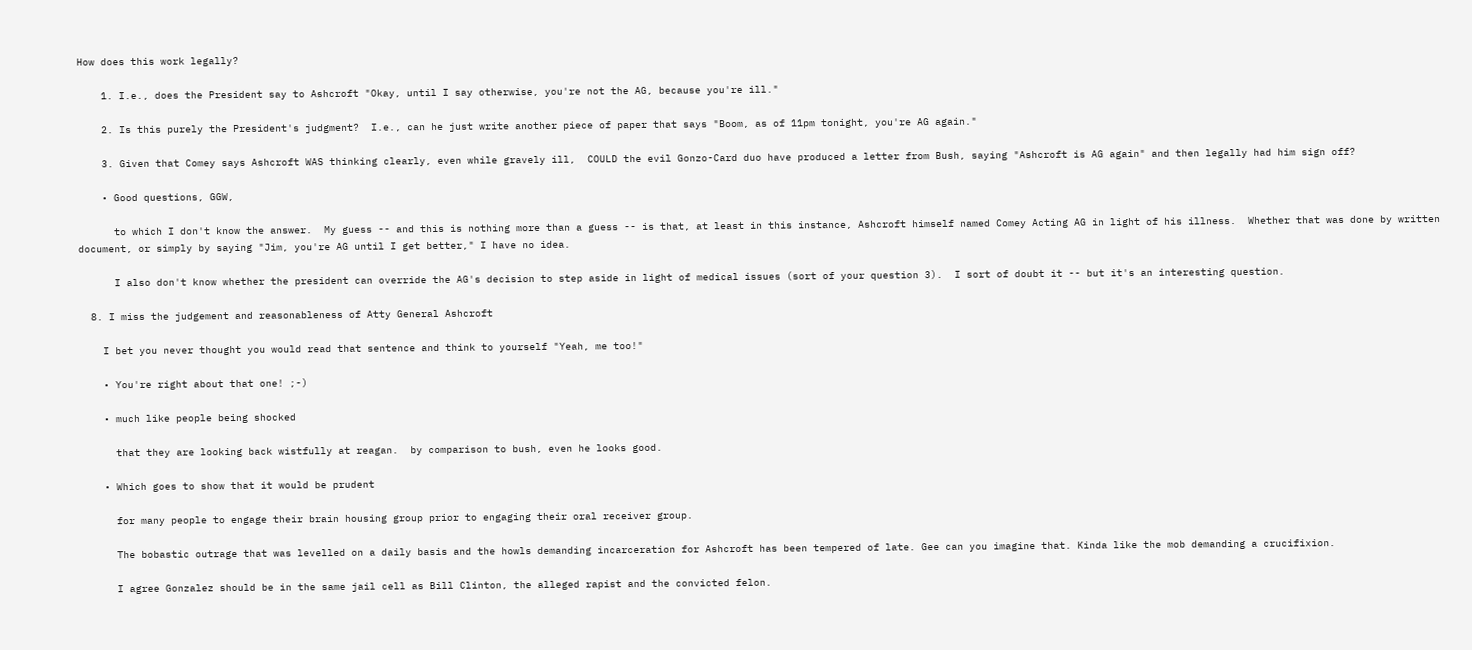How does this work legally?

    1. I.e., does the President say to Ashcroft "Okay, until I say otherwise, you're not the AG, because you're ill."

    2. Is this purely the President's judgment?  I.e., can he just write another piece of paper that says "Boom, as of 11pm tonight, you're AG again."

    3. Given that Comey says Ashcroft WAS thinking clearly, even while gravely ill,  COULD the evil Gonzo-Card duo have produced a letter from Bush, saying "Ashcroft is AG again" and then legally had him sign off?

    • Good questions, GGW,

      to which I don't know the answer.  My guess -- and this is nothing more than a guess -- is that, at least in this instance, Ashcroft himself named Comey Acting AG in light of his illness.  Whether that was done by written document, or simply by saying "Jim, you're AG until I get better," I have no idea.

      I also don't know whether the president can override the AG's decision to step aside in light of medical issues (sort of your question 3).  I sort of doubt it -- but it's an interesting question.

  8. I miss the judgement and reasonableness of Atty General Ashcroft

    I bet you never thought you would read that sentence and think to yourself "Yeah, me too!"

    • You're right about that one! ;-)

    • much like people being shocked

      that they are looking back wistfully at reagan.  by comparison to bush, even he looks good.

    • Which goes to show that it would be prudent

      for many people to engage their brain housing group prior to engaging their oral receiver group.

      The bobastic outrage that was levelled on a daily basis and the howls demanding incarceration for Ashcroft has been tempered of late. Gee can you imagine that. Kinda like the mob demanding a crucifixion.

      I agree Gonzalez should be in the same jail cell as Bill Clinton, the alleged rapist and the convicted felon.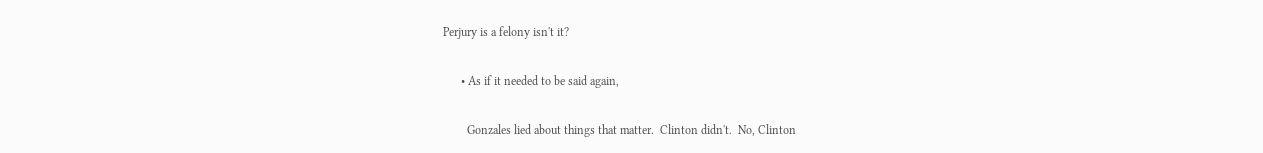Perjury is a felony isn't it?

      • As if it needed to be said again,

        Gonzales lied about things that matter.  Clinton didn't.  No, Clinton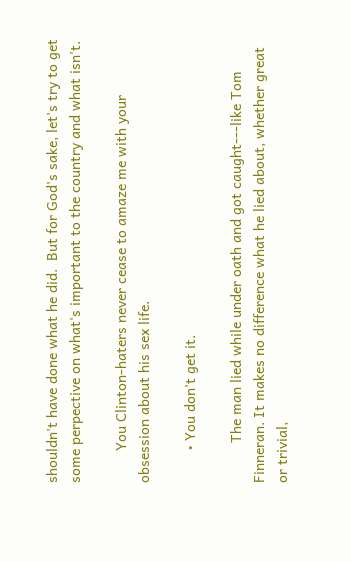shouldn't have done what he did.  But for God's sake, let's try to get some perpective on what's important to the country and what isn't.

        You Clinton-haters never cease to amaze me with your obsession about his sex life.

        • You don't get it.

          The man lied while under oath and got caught---like Tom Finneran. It makes no difference what he lied about, whether great or trivial,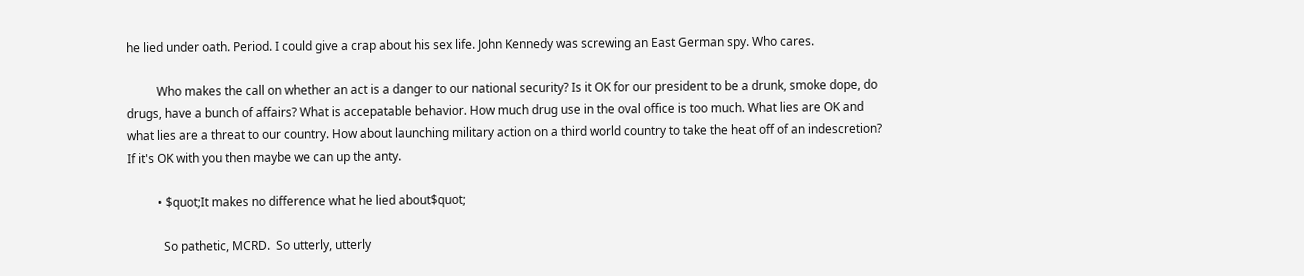he lied under oath. Period. I could give a crap about his sex life. John Kennedy was screwing an East German spy. Who cares.

          Who makes the call on whether an act is a danger to our national security? Is it OK for our president to be a drunk, smoke dope, do drugs, have a bunch of affairs? What is accepatable behavior. How much drug use in the oval office is too much. What lies are OK and what lies are a threat to our country. How about launching military action on a third world country to take the heat off of an indescretion? If it's OK with you then maybe we can up the anty.

          • $quot;It makes no difference what he lied about$quot;

            So pathetic, MCRD.  So utterly, utterly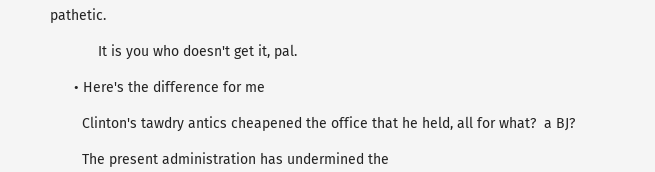pathetic.

            It is you who doesn't get it, pal.

      • Here's the difference for me

        Clinton's tawdry antics cheapened the office that he held, all for what?  a BJ?

        The present administration has undermined the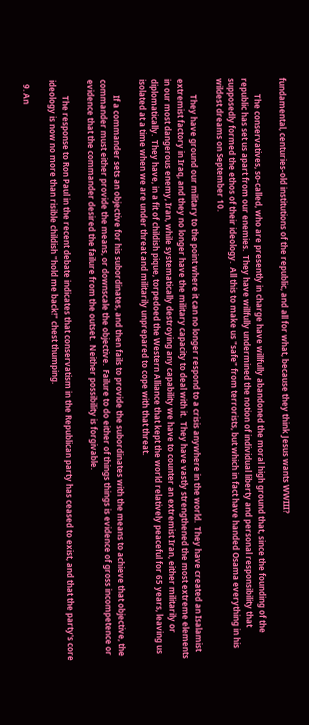fundamental, centuries-old institutions of the republic, and all for what, because they think Jesus wants WWIII?

        The conservatives, so-called, who are presently in charge have willfully abandoned the moral high ground that, since the founding of the republic has set us apart from our enemies.  They have willfully undermined the notion of individual liberty and personal responsibility that supposedly formed the ethos of their ideology.  All this to make us "safe" from terrorists, but which in fact have handed Osama everything in his wildest dreams on September 10.

        They have ground our military to the point where it can no longer respond to a crisis anywhere in the world.  They have created an Isalamist extremist factory in Iraq, and they no longer have the military capacity to deal with it.  They have vastly strengthened the most extreme elements in our most dangerous enemy, Iran, while systematically destroying any capability we have to counter an extremist Iran, either militarily or diplomatically.  They have, in a fit of childish pique, torpedoed the Western Alliance that kept the world relatively peaceful for 65 years, leaving us isolated at a time when we are under threat and militarily unprepared to cope with that threat.

        If a commander sets an objective for his subordinates, and then fails to provide the subordinates with the means to achieve that objective, the commander must either provide the means, or downscale the objective.  Failure to do either of things things is evidence of gross incompetence or evidence that the commander desired the failure from the outset.  Neither possibility is forgivable.

        The response to Ron Paul in the recent debate indicates that conservatism in the Republican party has ceased to exist, and that the party's core ideology is now no more than risible childish "hold me back!" chest thumping.

  9. An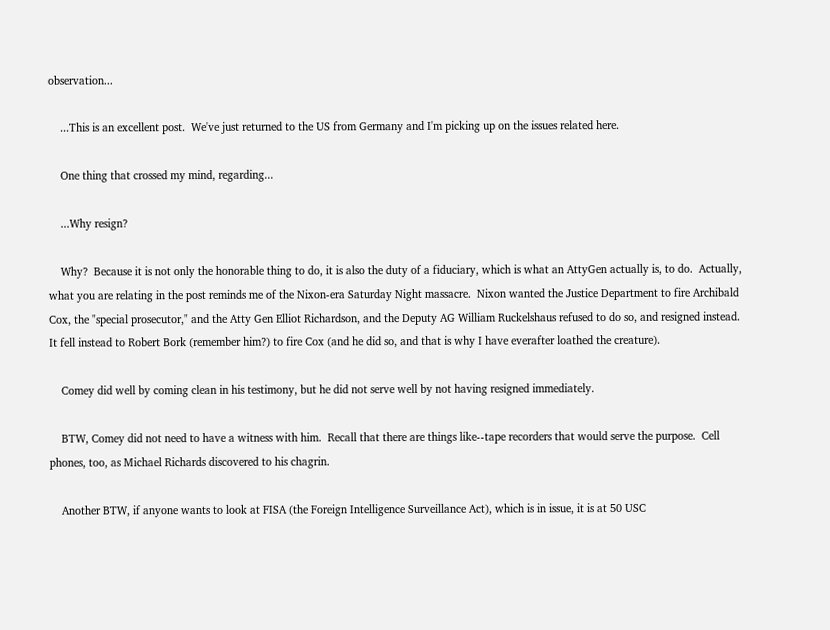observation...

    ...This is an excellent post.  We've just returned to the US from Germany and I'm picking up on the issues related here.

    One thing that crossed my mind, regarding...

    ...Why resign?

    Why?  Because it is not only the honorable thing to do, it is also the duty of a fiduciary, which is what an AttyGen actually is, to do.  Actually, what you are relating in the post reminds me of the Nixon-era Saturday Night massacre.  Nixon wanted the Justice Department to fire Archibald Cox, the "special prosecutor," and the Atty Gen Elliot Richardson, and the Deputy AG William Ruckelshaus refused to do so, and resigned instead.  It fell instead to Robert Bork (remember him?) to fire Cox (and he did so, and that is why I have everafter loathed the creature).

    Comey did well by coming clean in his testimony, but he did not serve well by not having resigned immediately.

    BTW, Comey did not need to have a witness with him.  Recall that there are things like--tape recorders that would serve the purpose.  Cell phones, too, as Michael Richards discovered to his chagrin.

    Another BTW, if anyone wants to look at FISA (the Foreign Intelligence Surveillance Act), which is in issue, it is at 50 USC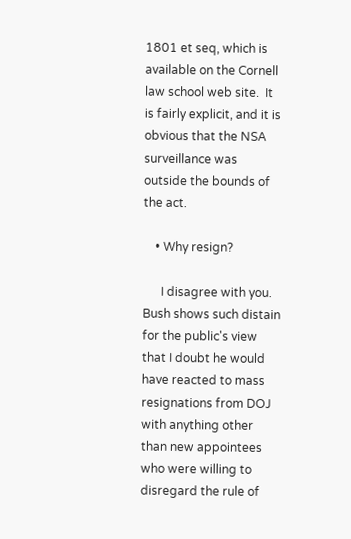1801 et seq, which is available on the Cornell law school web site.  It is fairly explicit, and it is obvious that the NSA surveillance was outside the bounds of the act.

    • Why resign?

      I disagree with you.  Bush shows such distain for the public's view that I doubt he would have reacted to mass resignations from DOJ with anything other than new appointees who were willing to disregard the rule of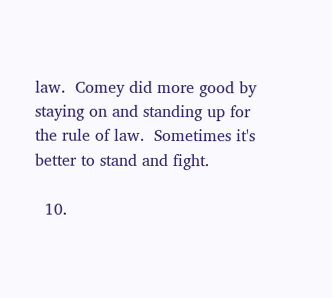law.  Comey did more good by staying on and standing up for the rule of law.  Sometimes it's better to stand and fight.

  10.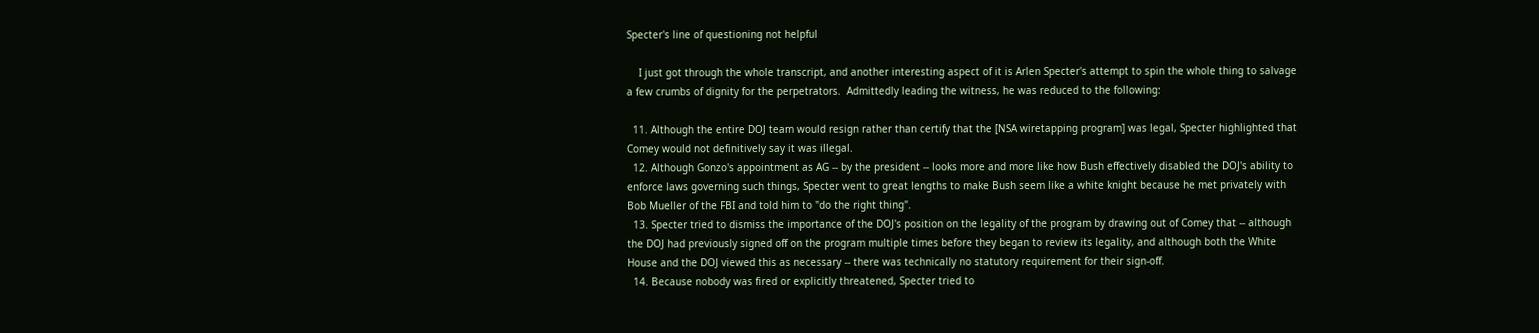Specter's line of questioning not helpful

    I just got through the whole transcript, and another interesting aspect of it is Arlen Specter's attempt to spin the whole thing to salvage a few crumbs of dignity for the perpetrators.  Admittedly leading the witness, he was reduced to the following:

  11. Although the entire DOJ team would resign rather than certify that the [NSA wiretapping program] was legal, Specter highlighted that Comey would not definitively say it was illegal.
  12. Although Gonzo's appointment as AG -- by the president -- looks more and more like how Bush effectively disabled the DOJ's ability to enforce laws governing such things, Specter went to great lengths to make Bush seem like a white knight because he met privately with Bob Mueller of the FBI and told him to "do the right thing".
  13. Specter tried to dismiss the importance of the DOJ's position on the legality of the program by drawing out of Comey that -- although the DOJ had previously signed off on the program multiple times before they began to review its legality, and although both the White House and the DOJ viewed this as necessary -- there was technically no statutory requirement for their sign-off.
  14. Because nobody was fired or explicitly threatened, Specter tried to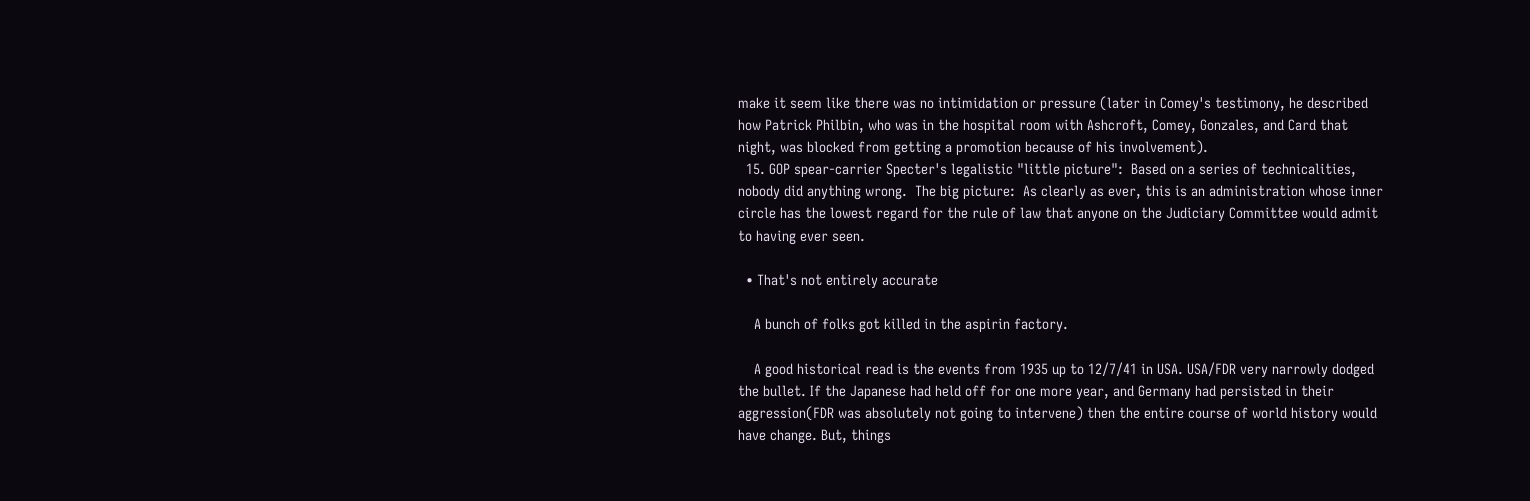make it seem like there was no intimidation or pressure (later in Comey's testimony, he described how Patrick Philbin, who was in the hospital room with Ashcroft, Comey, Gonzales, and Card that night, was blocked from getting a promotion because of his involvement).
  15. GOP spear-carrier Specter's legalistic "little picture":  Based on a series of technicalities, nobody did anything wrong.  The big picture:  As clearly as ever, this is an administration whose inner circle has the lowest regard for the rule of law that anyone on the Judiciary Committee would admit to having ever seen.

  • That's not entirely accurate

    A bunch of folks got killed in the aspirin factory.

    A good historical read is the events from 1935 up to 12/7/41 in USA. USA/FDR very narrowly dodged the bullet. If the Japanese had held off for one more year, and Germany had persisted in their aggression(FDR was absolutely not going to intervene) then the entire course of world history would have change. But, things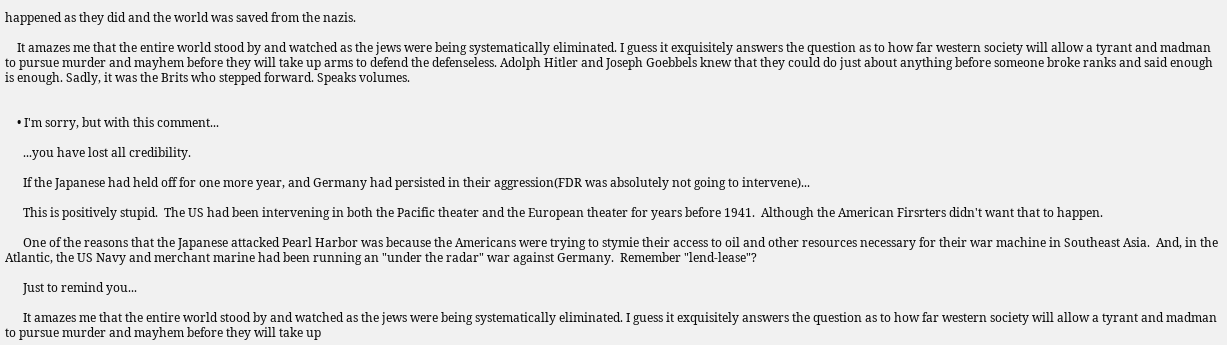happened as they did and the world was saved from the nazis.

    It amazes me that the entire world stood by and watched as the jews were being systematically eliminated. I guess it exquisitely answers the question as to how far western society will allow a tyrant and madman to pursue murder and mayhem before they will take up arms to defend the defenseless. Adolph Hitler and Joseph Goebbels knew that they could do just about anything before someone broke ranks and said enough is enough. Sadly, it was the Brits who stepped forward. Speaks volumes.


    • I'm sorry, but with this comment...

      ...you have lost all credibility.

      If the Japanese had held off for one more year, and Germany had persisted in their aggression(FDR was absolutely not going to intervene)...

      This is positively stupid.  The US had been intervening in both the Pacific theater and the European theater for years before 1941.  Although the American Firsrters didn't want that to happen.

      One of the reasons that the Japanese attacked Pearl Harbor was because the Americans were trying to stymie their access to oil and other resources necessary for their war machine in Southeast Asia.  And, in the Atlantic, the US Navy and merchant marine had been running an "under the radar" war against Germany.  Remember "lend-lease"?

      Just to remind you...

      It amazes me that the entire world stood by and watched as the jews were being systematically eliminated. I guess it exquisitely answers the question as to how far western society will allow a tyrant and madman to pursue murder and mayhem before they will take up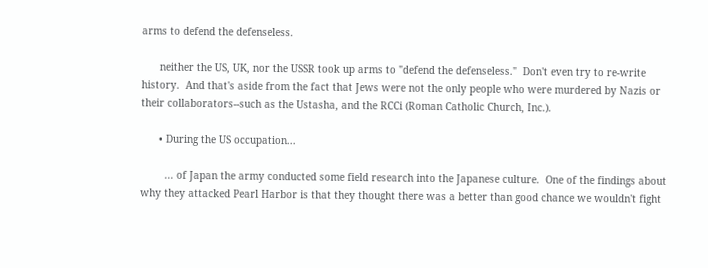arms to defend the defenseless.

      neither the US, UK, nor the USSR took up arms to "defend the defenseless."  Don't even try to re-write history.  And that's aside from the fact that Jews were not the only people who were murdered by Nazis or their collaborators--such as the Ustasha, and the RCCi (Roman Catholic Church, Inc.).

      • During the US occupation...

        ... of Japan the army conducted some field research into the Japanese culture.  One of the findings about why they attacked Pearl Harbor is that they thought there was a better than good chance we wouldn't fight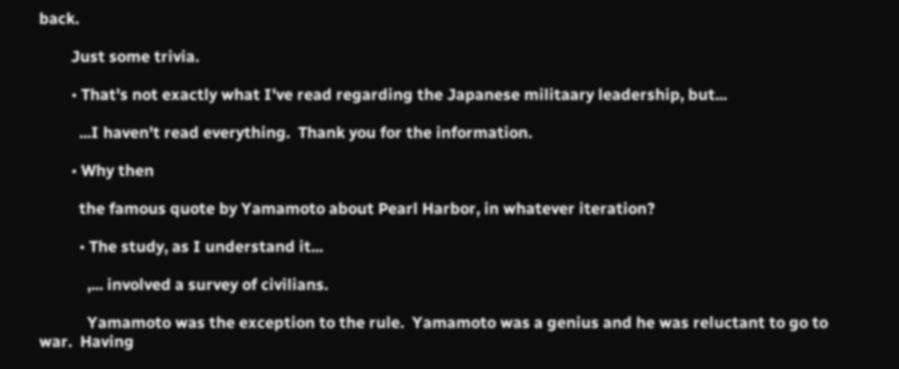back.

        Just some trivia.

        • That's not exactly what I've read regarding the Japanese militaary leadership, but...

          ...I haven't read everything.  Thank you for the information.

        • Why then

          the famous quote by Yamamoto about Pearl Harbor, in whatever iteration?

          • The study, as I understand it...

            ,... involved a survey of civilians.

            Yamamoto was the exception to the rule.  Yamamoto was a genius and he was reluctant to go to war.  Having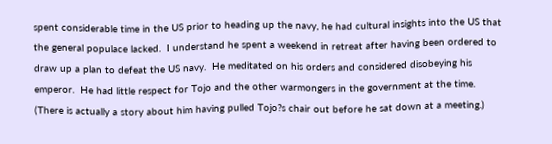spent considerable time in the US prior to heading up the navy, he had cultural insights into the US that the general populace lacked.  I understand he spent a weekend in retreat after having been ordered to draw up a plan to defeat the US navy.  He meditated on his orders and considered disobeying his emperor.  He had little respect for Tojo and the other warmongers in the government at the time.  (There is actually a story about him having pulled Tojo?s chair out before he sat down at a meeting.)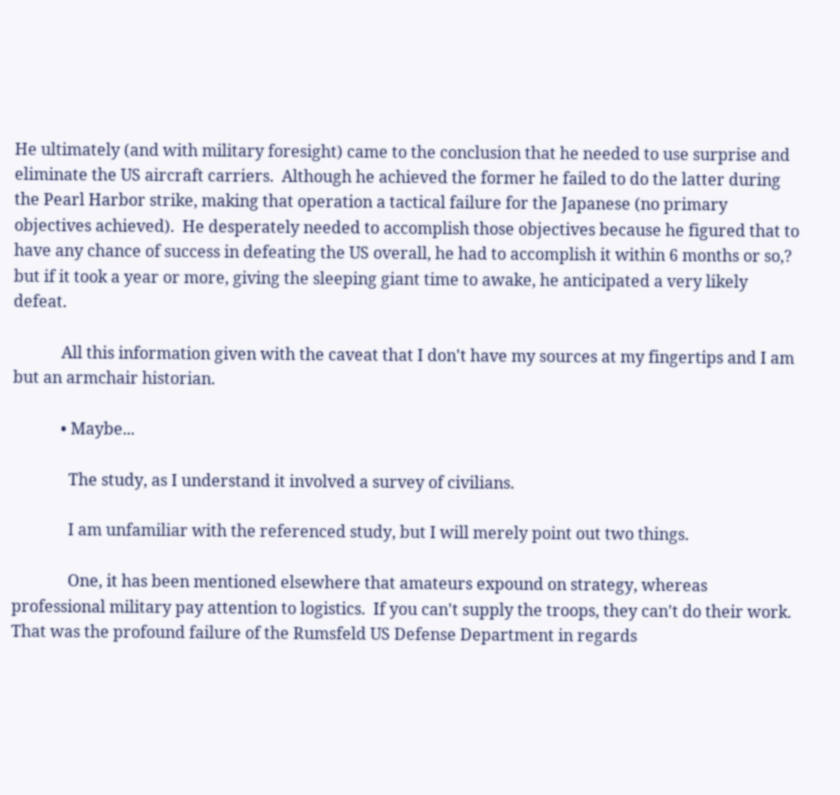He ultimately (and with military foresight) came to the conclusion that he needed to use surprise and eliminate the US aircraft carriers.  Although he achieved the former he failed to do the latter during the Pearl Harbor strike, making that operation a tactical failure for the Japanese (no primary objectives achieved).  He desperately needed to accomplish those objectives because he figured that to have any chance of success in defeating the US overall, he had to accomplish it within 6 months or so,? but if it took a year or more, giving the sleeping giant time to awake, he anticipated a very likely defeat.

            All this information given with the caveat that I don't have my sources at my fingertips and I am but an armchair historian.

            • Maybe...

              The study, as I understand it involved a survey of civilians.

              I am unfamiliar with the referenced study, but I will merely point out two things.

              One, it has been mentioned elsewhere that amateurs expound on strategy, whereas professional military pay attention to logistics.  If you can't supply the troops, they can't do their work.  That was the profound failure of the Rumsfeld US Defense Department in regards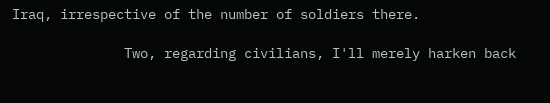Iraq, irrespective of the number of soldiers there.

              Two, regarding civilians, I'll merely harken back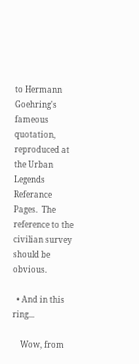to Hermann Goehring's fameous quotation, reproduced at the Urban Legends Referance Pages.  The reference to the civilian survey should be obvious.

  • And in this ring...

    Wow, from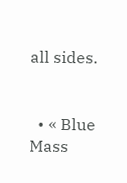all sides.


  • « Blue Mass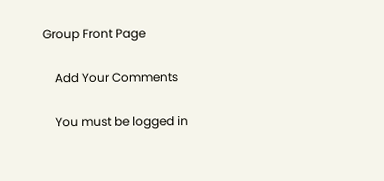Group Front Page

    Add Your Comments

    You must be logged in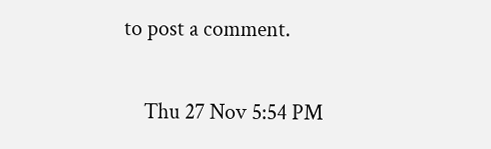to post a comment.

    Thu 27 Nov 5:54 PM